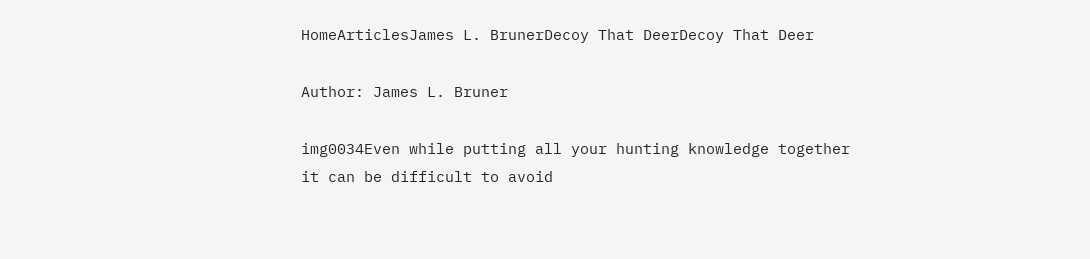HomeArticlesJames L. BrunerDecoy That DeerDecoy That Deer

Author: James L. Bruner

img0034Even while putting all your hunting knowledge together it can be difficult to avoid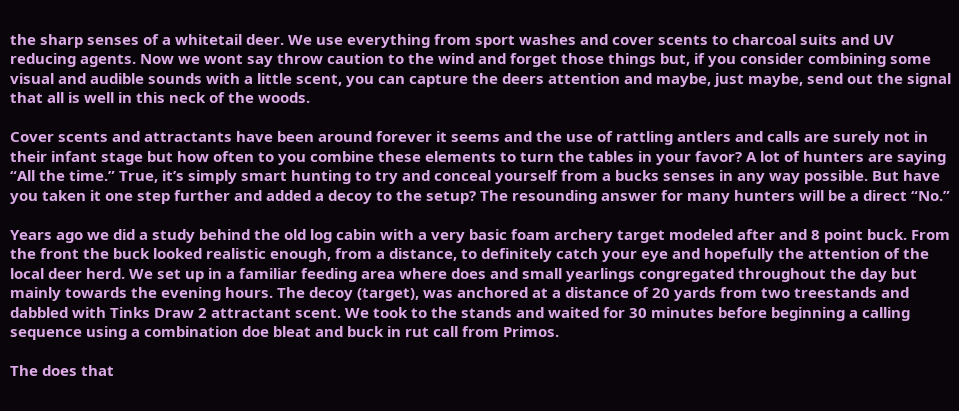the sharp senses of a whitetail deer. We use everything from sport washes and cover scents to charcoal suits and UV reducing agents. Now we wont say throw caution to the wind and forget those things but, if you consider combining some visual and audible sounds with a little scent, you can capture the deers attention and maybe, just maybe, send out the signal that all is well in this neck of the woods.

Cover scents and attractants have been around forever it seems and the use of rattling antlers and calls are surely not in their infant stage but how often to you combine these elements to turn the tables in your favor? A lot of hunters are saying “All the time.” True, it’s simply smart hunting to try and conceal yourself from a bucks senses in any way possible. But have you taken it one step further and added a decoy to the setup? The resounding answer for many hunters will be a direct “No.”

Years ago we did a study behind the old log cabin with a very basic foam archery target modeled after and 8 point buck. From the front the buck looked realistic enough, from a distance, to definitely catch your eye and hopefully the attention of the local deer herd. We set up in a familiar feeding area where does and small yearlings congregated throughout the day but mainly towards the evening hours. The decoy (target), was anchored at a distance of 20 yards from two treestands and dabbled with Tinks Draw 2 attractant scent. We took to the stands and waited for 30 minutes before beginning a calling sequence using a combination doe bleat and buck in rut call from Primos.

The does that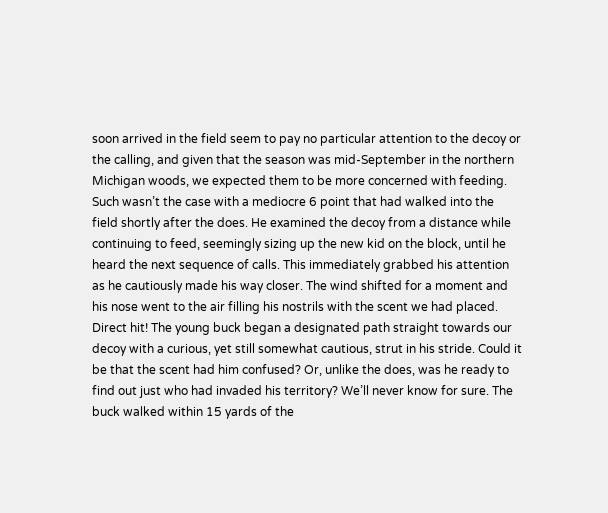soon arrived in the field seem to pay no particular attention to the decoy or the calling, and given that the season was mid-September in the northern Michigan woods, we expected them to be more concerned with feeding. Such wasn’t the case with a mediocre 6 point that had walked into the field shortly after the does. He examined the decoy from a distance while continuing to feed, seemingly sizing up the new kid on the block, until he heard the next sequence of calls. This immediately grabbed his attention as he cautiously made his way closer. The wind shifted for a moment and his nose went to the air filling his nostrils with the scent we had placed. Direct hit! The young buck began a designated path straight towards our decoy with a curious, yet still somewhat cautious, strut in his stride. Could it be that the scent had him confused? Or, unlike the does, was he ready to find out just who had invaded his territory? We’ll never know for sure. The buck walked within 15 yards of the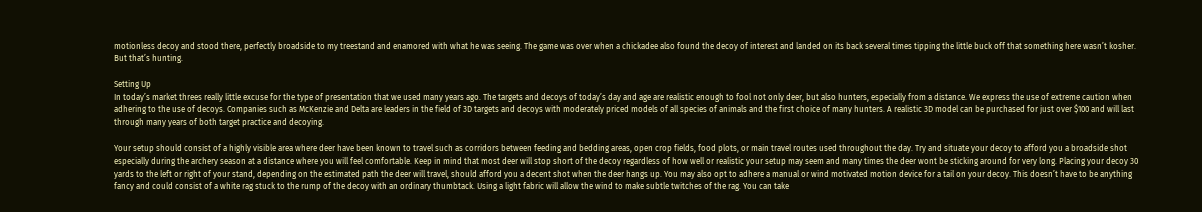motionless decoy and stood there, perfectly broadside to my treestand and enamored with what he was seeing. The game was over when a chickadee also found the decoy of interest and landed on its back several times tipping the little buck off that something here wasn’t kosher. But that’s hunting.

Setting Up
In today’s market threes really little excuse for the type of presentation that we used many years ago. The targets and decoys of today’s day and age are realistic enough to fool not only deer, but also hunters, especially from a distance. We express the use of extreme caution when adhering to the use of decoys. Companies such as McKenzie and Delta are leaders in the field of 3D targets and decoys with moderately priced models of all species of animals and the first choice of many hunters. A realistic 3D model can be purchased for just over $100 and will last through many years of both target practice and decoying.

Your setup should consist of a highly visible area where deer have been known to travel such as corridors between feeding and bedding areas, open crop fields, food plots, or main travel routes used throughout the day. Try and situate your decoy to afford you a broadside shot especially during the archery season at a distance where you will feel comfortable. Keep in mind that most deer will stop short of the decoy regardless of how well or realistic your setup may seem and many times the deer wont be sticking around for very long. Placing your decoy 30 yards to the left or right of your stand, depending on the estimated path the deer will travel, should afford you a decent shot when the deer hangs up. You may also opt to adhere a manual or wind motivated motion device for a tail on your decoy. This doesn’t have to be anything fancy and could consist of a white rag stuck to the rump of the decoy with an ordinary thumbtack. Using a light fabric will allow the wind to make subtle twitches of the rag. You can take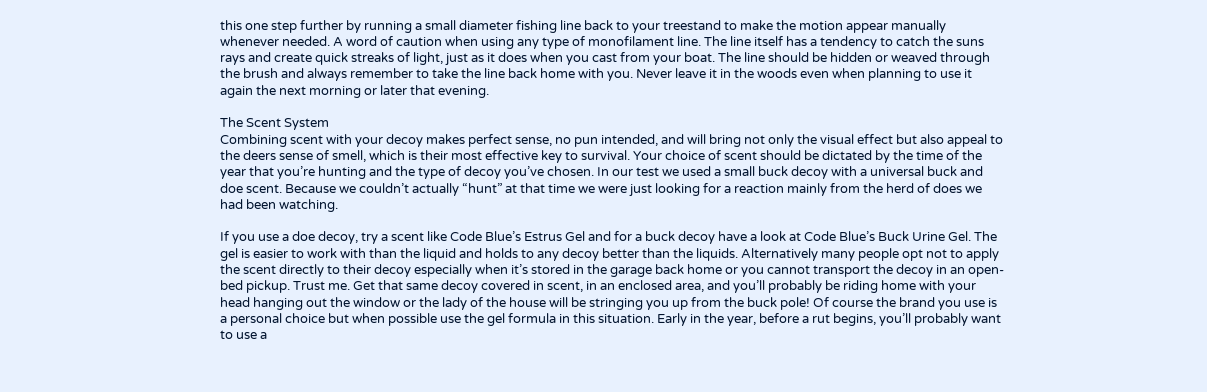this one step further by running a small diameter fishing line back to your treestand to make the motion appear manually whenever needed. A word of caution when using any type of monofilament line. The line itself has a tendency to catch the suns rays and create quick streaks of light, just as it does when you cast from your boat. The line should be hidden or weaved through the brush and always remember to take the line back home with you. Never leave it in the woods even when planning to use it again the next morning or later that evening.

The Scent System
Combining scent with your decoy makes perfect sense, no pun intended, and will bring not only the visual effect but also appeal to the deers sense of smell, which is their most effective key to survival. Your choice of scent should be dictated by the time of the year that you’re hunting and the type of decoy you’ve chosen. In our test we used a small buck decoy with a universal buck and doe scent. Because we couldn’t actually “hunt” at that time we were just looking for a reaction mainly from the herd of does we had been watching.

If you use a doe decoy, try a scent like Code Blue’s Estrus Gel and for a buck decoy have a look at Code Blue’s Buck Urine Gel. The gel is easier to work with than the liquid and holds to any decoy better than the liquids. Alternatively many people opt not to apply the scent directly to their decoy especially when it’s stored in the garage back home or you cannot transport the decoy in an open-bed pickup. Trust me. Get that same decoy covered in scent, in an enclosed area, and you’ll probably be riding home with your head hanging out the window or the lady of the house will be stringing you up from the buck pole! Of course the brand you use is a personal choice but when possible use the gel formula in this situation. Early in the year, before a rut begins, you’ll probably want to use a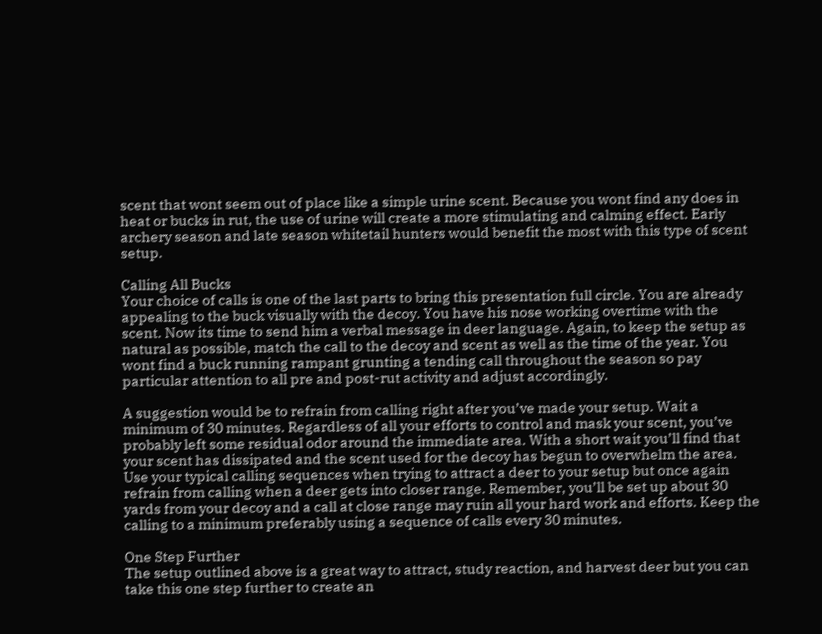scent that wont seem out of place like a simple urine scent. Because you wont find any does in heat or bucks in rut, the use of urine will create a more stimulating and calming effect. Early archery season and late season whitetail hunters would benefit the most with this type of scent setup.

Calling All Bucks
Your choice of calls is one of the last parts to bring this presentation full circle. You are already appealing to the buck visually with the decoy. You have his nose working overtime with the scent. Now its time to send him a verbal message in deer language. Again, to keep the setup as natural as possible, match the call to the decoy and scent as well as the time of the year. You wont find a buck running rampant grunting a tending call throughout the season so pay particular attention to all pre and post-rut activity and adjust accordingly.

A suggestion would be to refrain from calling right after you’ve made your setup. Wait a minimum of 30 minutes. Regardless of all your efforts to control and mask your scent, you’ve probably left some residual odor around the immediate area. With a short wait you’ll find that your scent has dissipated and the scent used for the decoy has begun to overwhelm the area. Use your typical calling sequences when trying to attract a deer to your setup but once again refrain from calling when a deer gets into closer range. Remember, you’ll be set up about 30 yards from your decoy and a call at close range may ruin all your hard work and efforts. Keep the calling to a minimum preferably using a sequence of calls every 30 minutes.

One Step Further
The setup outlined above is a great way to attract, study reaction, and harvest deer but you can take this one step further to create an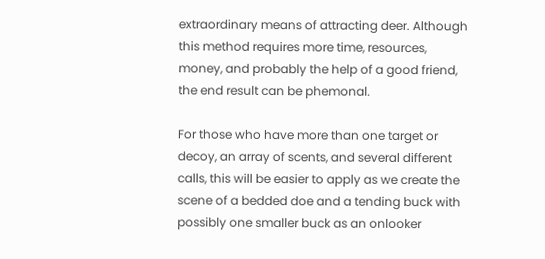extraordinary means of attracting deer. Although this method requires more time, resources, money, and probably the help of a good friend, the end result can be phemonal.

For those who have more than one target or decoy, an array of scents, and several different calls, this will be easier to apply as we create the scene of a bedded doe and a tending buck with possibly one smaller buck as an onlooker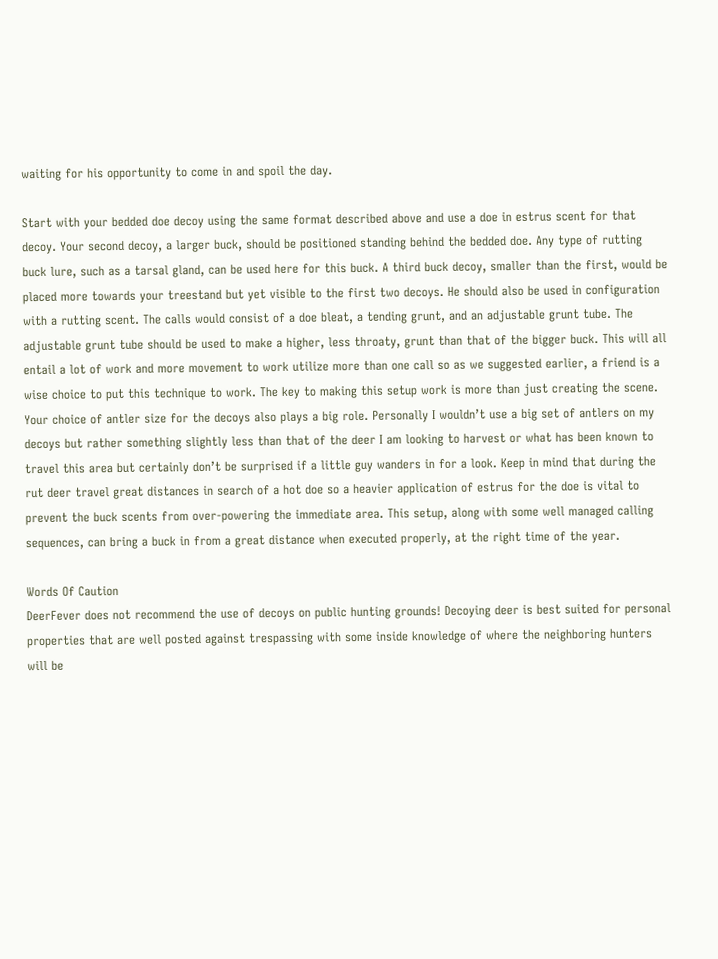waiting for his opportunity to come in and spoil the day.

Start with your bedded doe decoy using the same format described above and use a doe in estrus scent for that decoy. Your second decoy, a larger buck, should be positioned standing behind the bedded doe. Any type of rutting buck lure, such as a tarsal gland, can be used here for this buck. A third buck decoy, smaller than the first, would be placed more towards your treestand but yet visible to the first two decoys. He should also be used in configuration with a rutting scent. The calls would consist of a doe bleat, a tending grunt, and an adjustable grunt tube. The adjustable grunt tube should be used to make a higher, less throaty, grunt than that of the bigger buck. This will all entail a lot of work and more movement to work utilize more than one call so as we suggested earlier, a friend is a wise choice to put this technique to work. The key to making this setup work is more than just creating the scene. Your choice of antler size for the decoys also plays a big role. Personally I wouldn’t use a big set of antlers on my decoys but rather something slightly less than that of the deer I am looking to harvest or what has been known to travel this area but certainly don’t be surprised if a little guy wanders in for a look. Keep in mind that during the rut deer travel great distances in search of a hot doe so a heavier application of estrus for the doe is vital to prevent the buck scents from over-powering the immediate area. This setup, along with some well managed calling sequences, can bring a buck in from a great distance when executed properly, at the right time of the year.

Words Of Caution
DeerFever does not recommend the use of decoys on public hunting grounds! Decoying deer is best suited for personal properties that are well posted against trespassing with some inside knowledge of where the neighboring hunters will be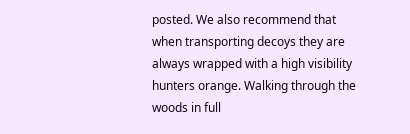posted. We also recommend that when transporting decoys they are always wrapped with a high visibility hunters orange. Walking through the woods in full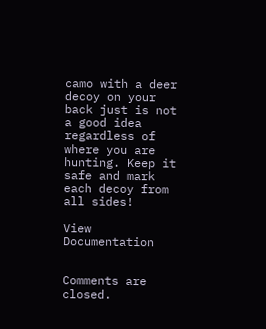camo with a deer decoy on your back just is not a good idea regardless of where you are hunting. Keep it safe and mark each decoy from all sides!

View Documentation


Comments are closed.